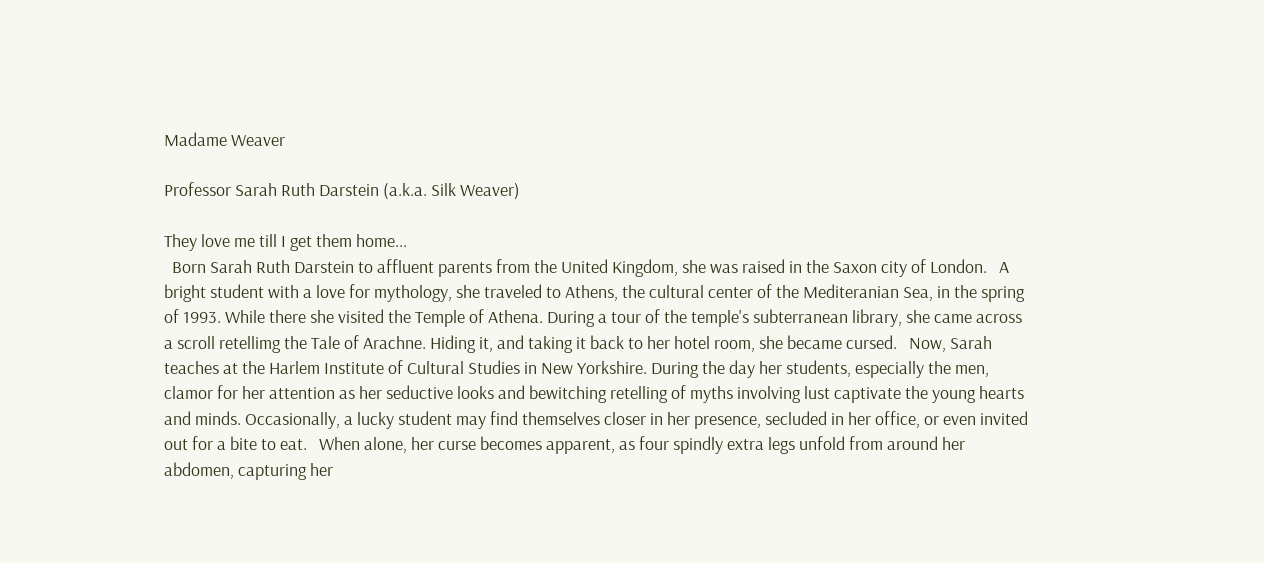Madame Weaver

Professor Sarah Ruth Darstein (a.k.a. Silk Weaver)

They love me till I get them home...
  Born Sarah Ruth Darstein to affluent parents from the United Kingdom, she was raised in the Saxon city of London.   A bright student with a love for mythology, she traveled to Athens, the cultural center of the Mediteranian Sea, in the spring of 1993. While there she visited the Temple of Athena. During a tour of the temple's subterranean library, she came across a scroll retellimg the Tale of Arachne. Hiding it, and taking it back to her hotel room, she became cursed.   Now, Sarah teaches at the Harlem Institute of Cultural Studies in New Yorkshire. During the day her students, especially the men, clamor for her attention as her seductive looks and bewitching retelling of myths involving lust captivate the young hearts and minds. Occasionally, a lucky student may find themselves closer in her presence, secluded in her office, or even invited out for a bite to eat.   When alone, her curse becomes apparent, as four spindly extra legs unfold from around her abdomen, capturing her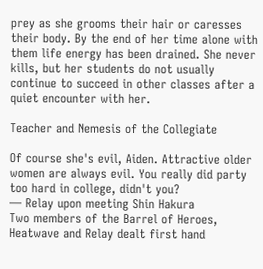prey as she grooms their hair or caresses their body. By the end of her time alone with them life energy has been drained. She never kills, but her students do not usually continue to succeed in other classes after a quiet encounter with her.

Teacher and Nemesis of the Collegiate

Of course she's evil, Aiden. Attractive older women are always evil. You really did party too hard in college, didn't you?
— Relay upon meeting Shin Hakura
Two members of the Barrel of Heroes, Heatwave and Relay dealt first hand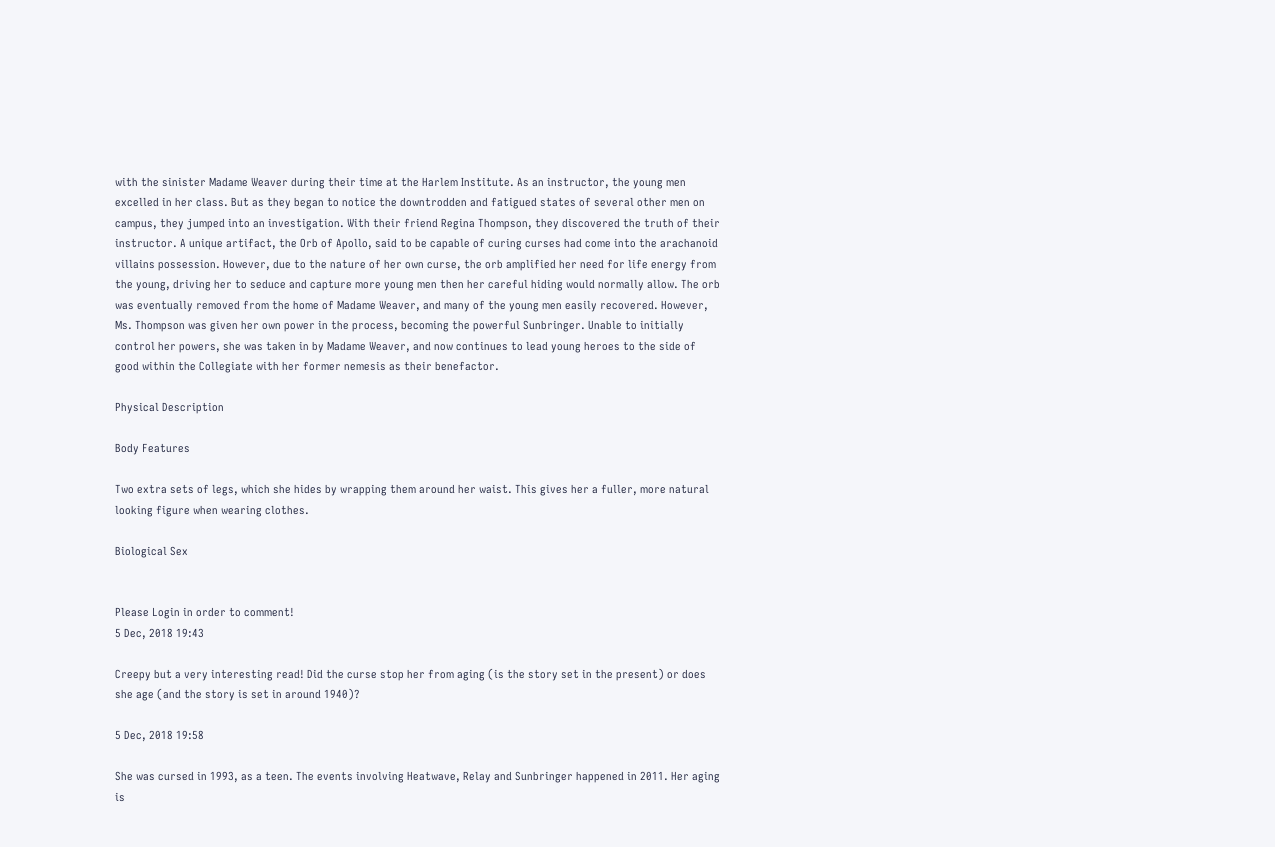with the sinister Madame Weaver during their time at the Harlem Institute. As an instructor, the young men excelled in her class. But as they began to notice the downtrodden and fatigued states of several other men on campus, they jumped into an investigation. With their friend Regina Thompson, they discovered the truth of their instructor. A unique artifact, the Orb of Apollo, said to be capable of curing curses had come into the arachanoid villains possession. However, due to the nature of her own curse, the orb amplified her need for life energy from the young, driving her to seduce and capture more young men then her careful hiding would normally allow. The orb was eventually removed from the home of Madame Weaver, and many of the young men easily recovered. However, Ms. Thompson was given her own power in the process, becoming the powerful Sunbringer. Unable to initially control her powers, she was taken in by Madame Weaver, and now continues to lead young heroes to the side of good within the Collegiate with her former nemesis as their benefactor.

Physical Description

Body Features

Two extra sets of legs, which she hides by wrapping them around her waist. This gives her a fuller, more natural looking figure when wearing clothes.

Biological Sex


Please Login in order to comment!
5 Dec, 2018 19:43

Creepy but a very interesting read! Did the curse stop her from aging (is the story set in the present) or does she age (and the story is set in around 1940)?

5 Dec, 2018 19:58

She was cursed in 1993, as a teen. The events involving Heatwave, Relay and Sunbringer happened in 2011. Her aging is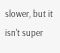slower, but it isn't super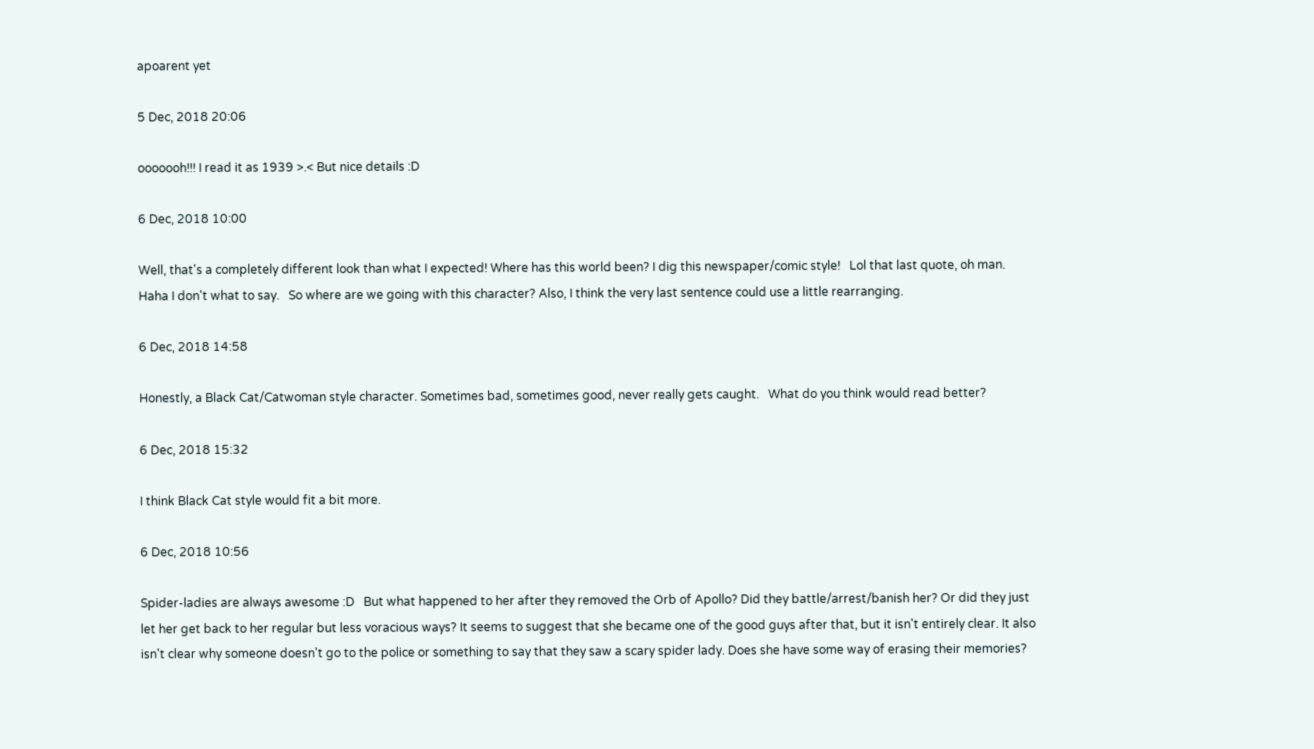apoarent yet

5 Dec, 2018 20:06

ooooooh!!! I read it as 1939 >.< But nice details :D

6 Dec, 2018 10:00

Well, that's a completely different look than what I expected! Where has this world been? I dig this newspaper/comic style!   Lol that last quote, oh man. Haha I don't what to say.   So where are we going with this character? Also, I think the very last sentence could use a little rearranging.

6 Dec, 2018 14:58

Honestly, a Black Cat/Catwoman style character. Sometimes bad, sometimes good, never really gets caught.   What do you think would read better?

6 Dec, 2018 15:32

I think Black Cat style would fit a bit more.

6 Dec, 2018 10:56

Spider-ladies are always awesome :D   But what happened to her after they removed the Orb of Apollo? Did they battle/arrest/banish her? Or did they just let her get back to her regular but less voracious ways? It seems to suggest that she became one of the good guys after that, but it isn't entirely clear. It also isn't clear why someone doesn't go to the police or something to say that they saw a scary spider lady. Does she have some way of erasing their memories?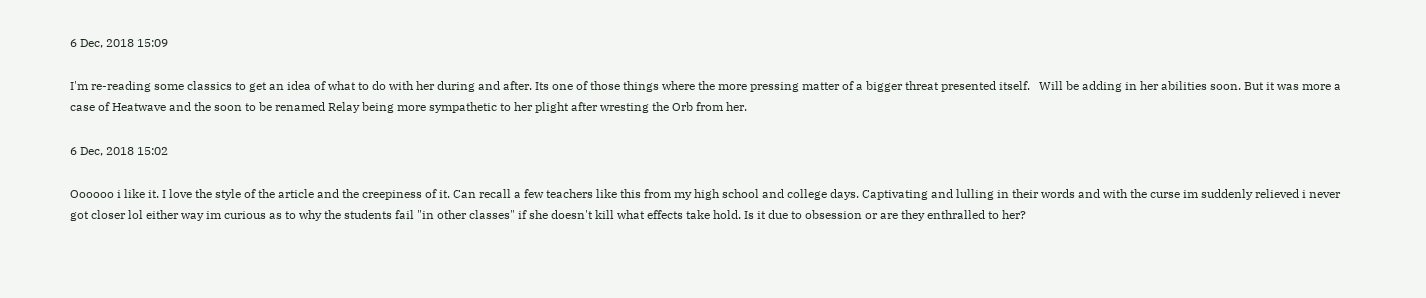6 Dec, 2018 15:09

I'm re-reading some classics to get an idea of what to do with her during and after. Its one of those things where the more pressing matter of a bigger threat presented itself.   Will be adding in her abilities soon. But it was more a case of Heatwave and the soon to be renamed Relay being more sympathetic to her plight after wresting the Orb from her.

6 Dec, 2018 15:02

Oooooo i like it. I love the style of the article and the creepiness of it. Can recall a few teachers like this from my high school and college days. Captivating and lulling in their words and with the curse im suddenly relieved i never got closer lol either way im curious as to why the students fail "in other classes" if she doesn't kill what effects take hold. Is it due to obsession or are they enthralled to her?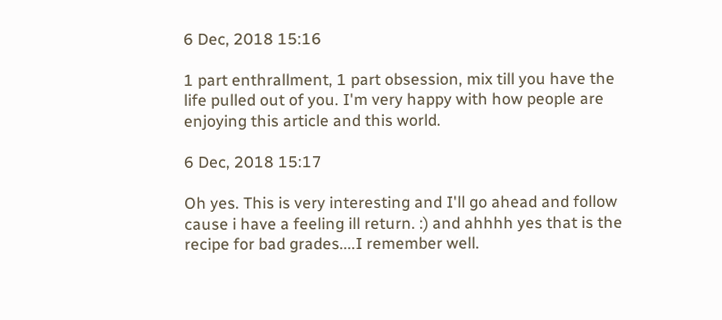6 Dec, 2018 15:16

1 part enthrallment, 1 part obsession, mix till you have the life pulled out of you. I'm very happy with how people are enjoying this article and this world.

6 Dec, 2018 15:17

Oh yes. This is very interesting and I'll go ahead and follow cause i have a feeling ill return. :) and ahhhh yes that is the recipe for bad grades....I remember well.